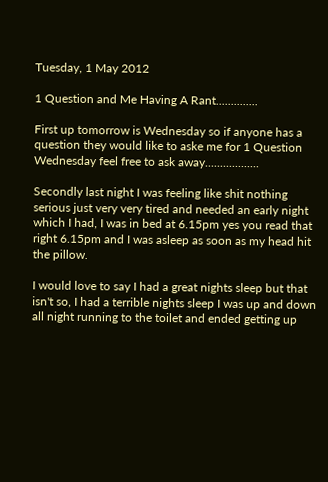Tuesday, 1 May 2012

1 Question and Me Having A Rant..............

First up tomorrow is Wednesday so if anyone has a question they would like to aske me for 1 Question Wednesday feel free to ask away..................

Secondly last night I was feeling like shit nothing serious just very very tired and needed an early night which I had, I was in bed at 6.15pm yes you read that right 6.15pm and I was asleep as soon as my head hit the pillow.

I would love to say I had a great nights sleep but that isn't so, I had a terrible nights sleep I was up and down all night running to the toilet and ended getting up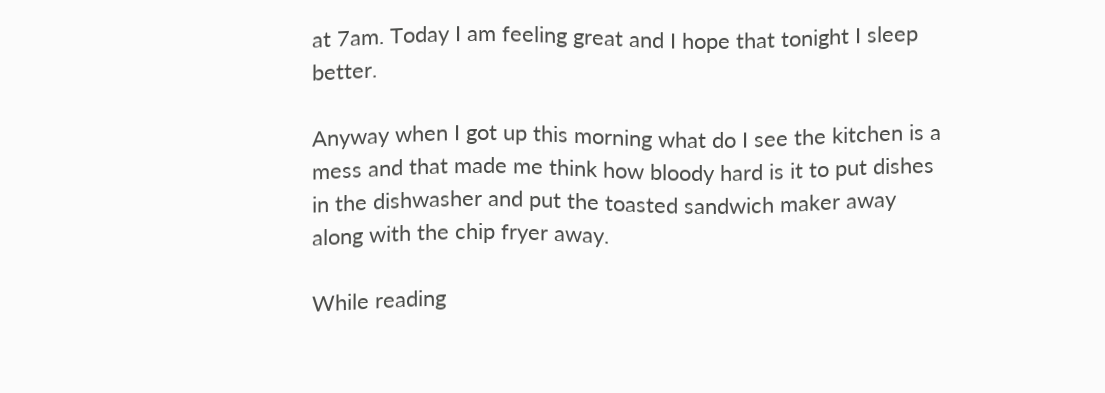at 7am. Today I am feeling great and I hope that tonight I sleep better.

Anyway when I got up this morning what do I see the kitchen is a mess and that made me think how bloody hard is it to put dishes in the dishwasher and put the toasted sandwich maker away along with the chip fryer away.

While reading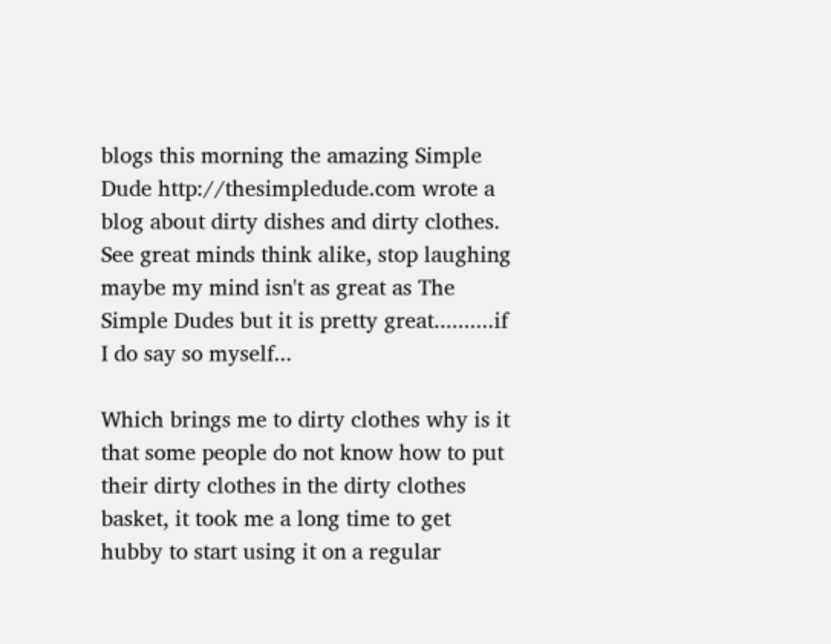blogs this morning the amazing Simple Dude http://thesimpledude.com wrote a blog about dirty dishes and dirty clothes. See great minds think alike, stop laughing maybe my mind isn't as great as The Simple Dudes but it is pretty great..........if I do say so myself...

Which brings me to dirty clothes why is it that some people do not know how to put their dirty clothes in the dirty clothes basket, it took me a long time to get hubby to start using it on a regular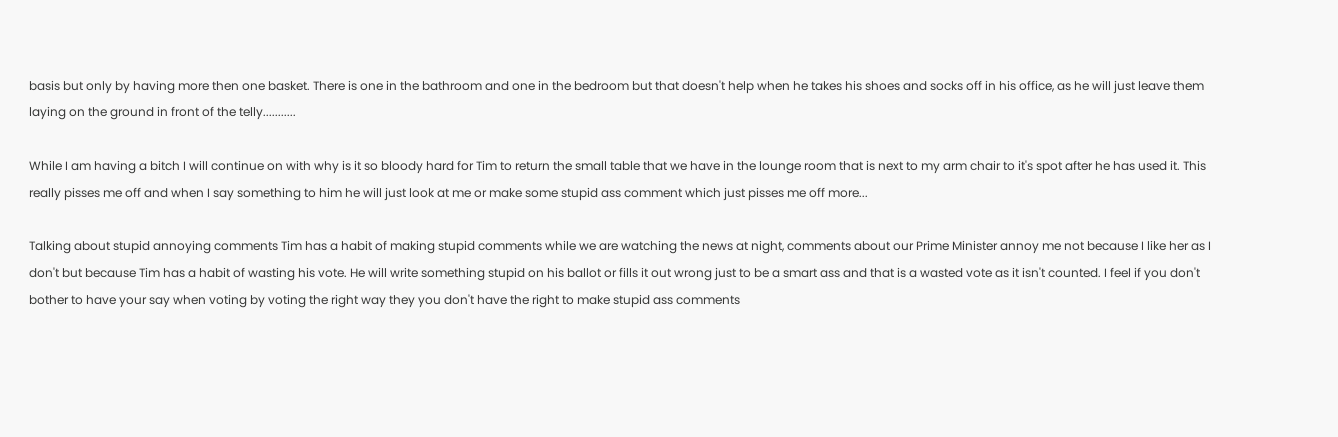basis but only by having more then one basket. There is one in the bathroom and one in the bedroom but that doesn't help when he takes his shoes and socks off in his office, as he will just leave them laying on the ground in front of the telly...........

While I am having a bitch I will continue on with why is it so bloody hard for Tim to return the small table that we have in the lounge room that is next to my arm chair to it's spot after he has used it. This really pisses me off and when I say something to him he will just look at me or make some stupid ass comment which just pisses me off more...

Talking about stupid annoying comments Tim has a habit of making stupid comments while we are watching the news at night, comments about our Prime Minister annoy me not because I like her as I don't but because Tim has a habit of wasting his vote. He will write something stupid on his ballot or fills it out wrong just to be a smart ass and that is a wasted vote as it isn't counted. I feel if you don't bother to have your say when voting by voting the right way they you don't have the right to make stupid ass comments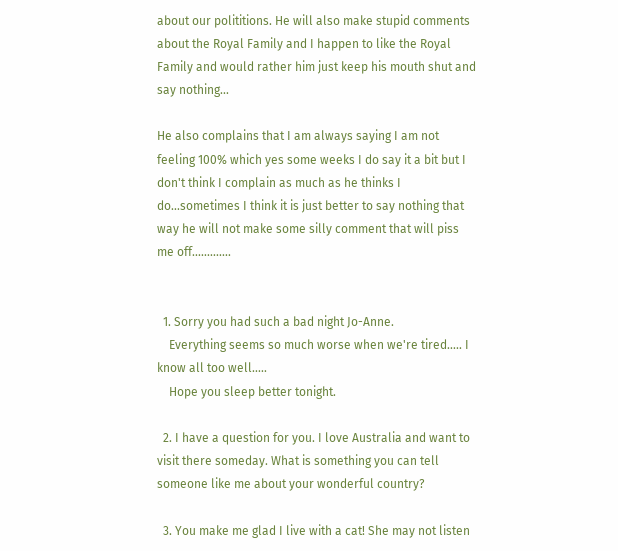about our polititions. He will also make stupid comments about the Royal Family and I happen to like the Royal Family and would rather him just keep his mouth shut and say nothing...

He also complains that I am always saying I am not feeling 100% which yes some weeks I do say it a bit but I don't think I complain as much as he thinks I do...sometimes I think it is just better to say nothing that way he will not make some silly comment that will piss me off.............


  1. Sorry you had such a bad night Jo-Anne.
    Everything seems so much worse when we're tired..... I know all too well.....
    Hope you sleep better tonight.

  2. I have a question for you. I love Australia and want to visit there someday. What is something you can tell someone like me about your wonderful country?

  3. You make me glad I live with a cat! She may not listen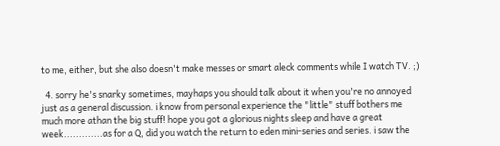to me, either, but she also doesn't make messes or smart aleck comments while I watch TV. ;)

  4. sorry he's snarky sometimes, mayhaps you should talk about it when you're no annoyed just as a general discussion. i know from personal experience the "little" stuff bothers me much more athan the big stuff! hope you got a glorious nights sleep and have a great week.............as for a Q, did you watch the return to eden mini-series and series. i saw the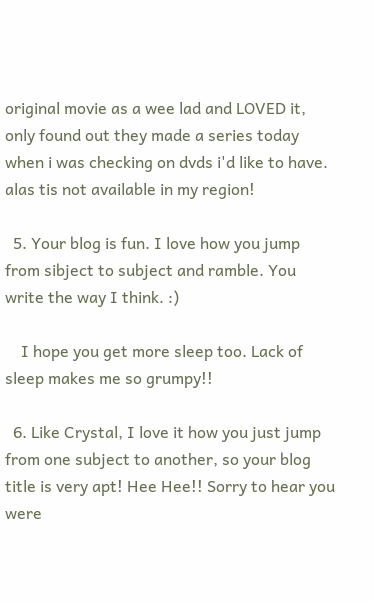original movie as a wee lad and LOVED it, only found out they made a series today when i was checking on dvds i'd like to have. alas tis not available in my region!

  5. Your blog is fun. I love how you jump from sibject to subject and ramble. You write the way I think. :)

    I hope you get more sleep too. Lack of sleep makes me so grumpy!!

  6. Like Crystal, I love it how you just jump from one subject to another, so your blog title is very apt! Hee Hee!! Sorry to hear you were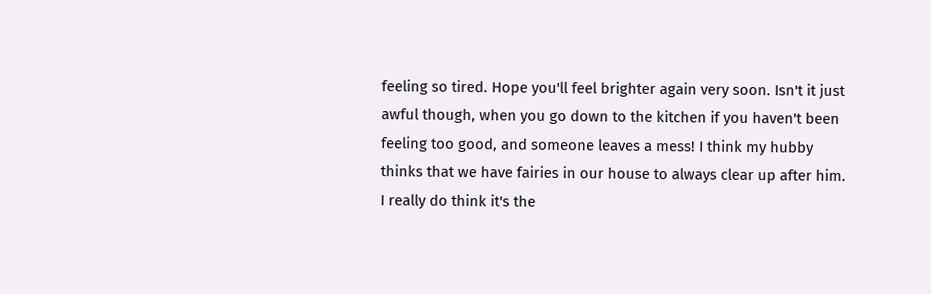feeling so tired. Hope you'll feel brighter again very soon. Isn't it just awful though, when you go down to the kitchen if you haven't been feeling too good, and someone leaves a mess! I think my hubby thinks that we have fairies in our house to always clear up after him. I really do think it's the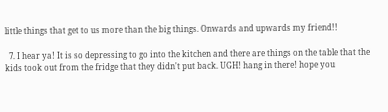little things that get to us more than the big things. Onwards and upwards my friend!!

  7. I hear ya! It is so depressing to go into the kitchen and there are things on the table that the kids took out from the fridge that they didn't put back. UGH! hang in there! hope you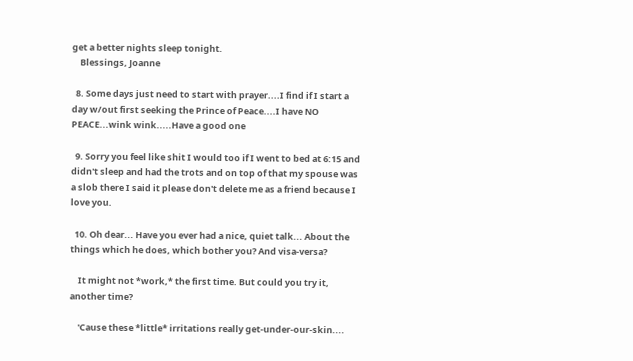get a better nights sleep tonight.
    Blessings, Joanne

  8. Some days just need to start with prayer....I find if I start a day w/out first seeking the Prince of Peace....I have NO PEACE...wink wink.....Have a good one

  9. Sorry you feel like shit I would too if I went to bed at 6:15 and didn't sleep and had the trots and on top of that my spouse was a slob there I said it please don't delete me as a friend because I love you.

  10. Oh dear... Have you ever had a nice, quiet talk... About the things which he does, which bother you? And visa-versa?

    It might not *work,* the first time. But could you try it, another time?

    'Cause these *little* irritations really get-under-our-skin....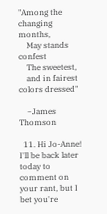"Among the changing months,
    May stands confest
    The sweetest,
    and in fairest colors dressed"

    ~James Thomson

  11. Hi Jo-Anne! I'll be back later today to comment on your rant, but I bet you're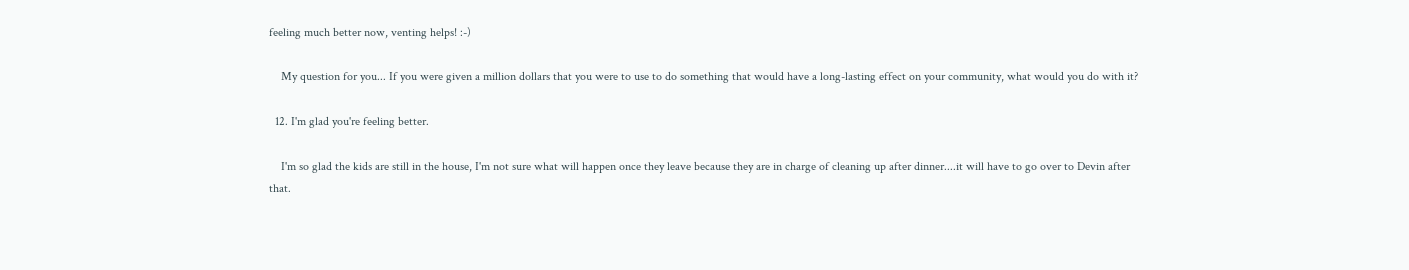feeling much better now, venting helps! :-)

    My question for you... If you were given a million dollars that you were to use to do something that would have a long-lasting effect on your community, what would you do with it?

  12. I'm glad you're feeling better.

    I'm so glad the kids are still in the house, I'm not sure what will happen once they leave because they are in charge of cleaning up after dinner....it will have to go over to Devin after that.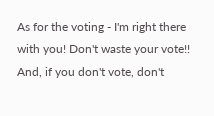As for the voting - I'm right there with you! Don't waste your vote!! And, if you don't vote, don't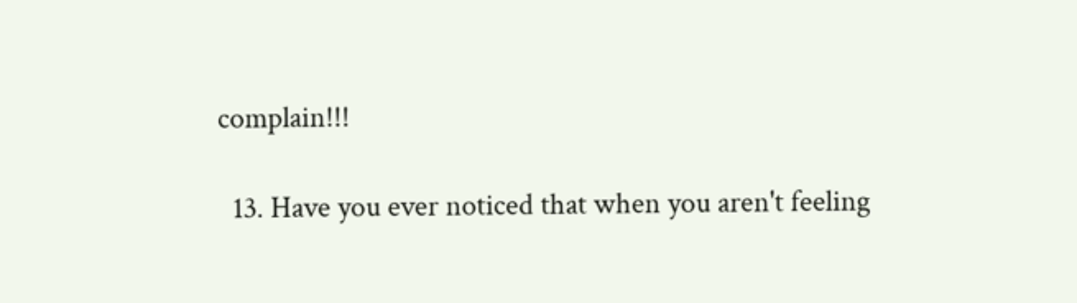complain!!!

  13. Have you ever noticed that when you aren't feeling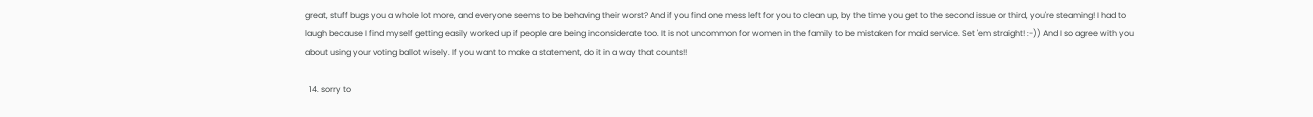great, stuff bugs you a whole lot more, and everyone seems to be behaving their worst? And if you find one mess left for you to clean up, by the time you get to the second issue or third, you're steaming! I had to laugh because I find myself getting easily worked up if people are being inconsiderate too. It is not uncommon for women in the family to be mistaken for maid service. Set 'em straight! :-)) And I so agree with you about using your voting ballot wisely. If you want to make a statement, do it in a way that counts!!

  14. sorry to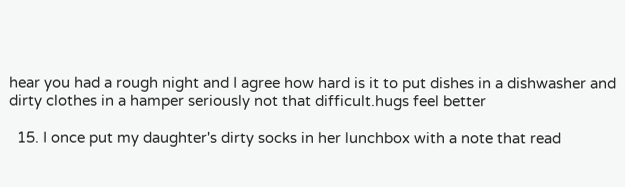hear you had a rough night and I agree how hard is it to put dishes in a dishwasher and dirty clothes in a hamper seriously not that difficult.hugs feel better

  15. I once put my daughter's dirty socks in her lunchbox with a note that read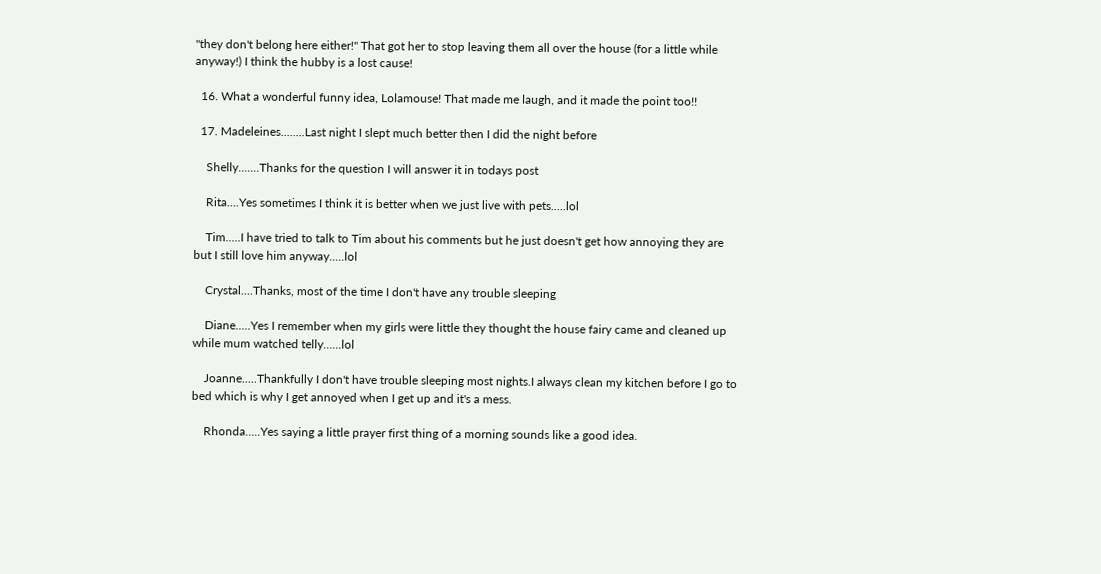"they don't belong here either!" That got her to stop leaving them all over the house (for a little while anyway!) I think the hubby is a lost cause!

  16. What a wonderful funny idea, Lolamouse! That made me laugh, and it made the point too!!

  17. Madeleines........Last night I slept much better then I did the night before

    Shelly.......Thanks for the question I will answer it in todays post

    Rita....Yes sometimes I think it is better when we just live with pets.....lol

    Tim.....I have tried to talk to Tim about his comments but he just doesn't get how annoying they are but I still love him anyway.....lol

    Crystal....Thanks, most of the time I don't have any trouble sleeping

    Diane.....Yes I remember when my girls were little they thought the house fairy came and cleaned up while mum watched telly......lol

    Joanne.....Thankfully I don't have trouble sleeping most nights.I always clean my kitchen before I go to bed which is why I get annoyed when I get up and it's a mess.

    Rhonda.....Yes saying a little prayer first thing of a morning sounds like a good idea.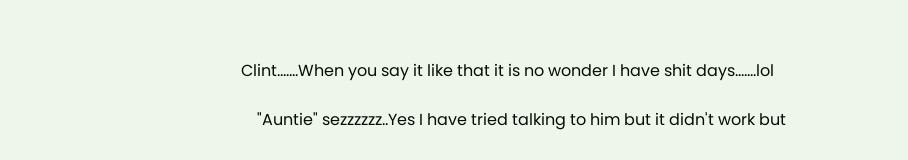Clint.......When you say it like that it is no wonder I have shit days.......lol

    "Auntie" sezzzzzz..Yes I have tried talking to him but it didn't work but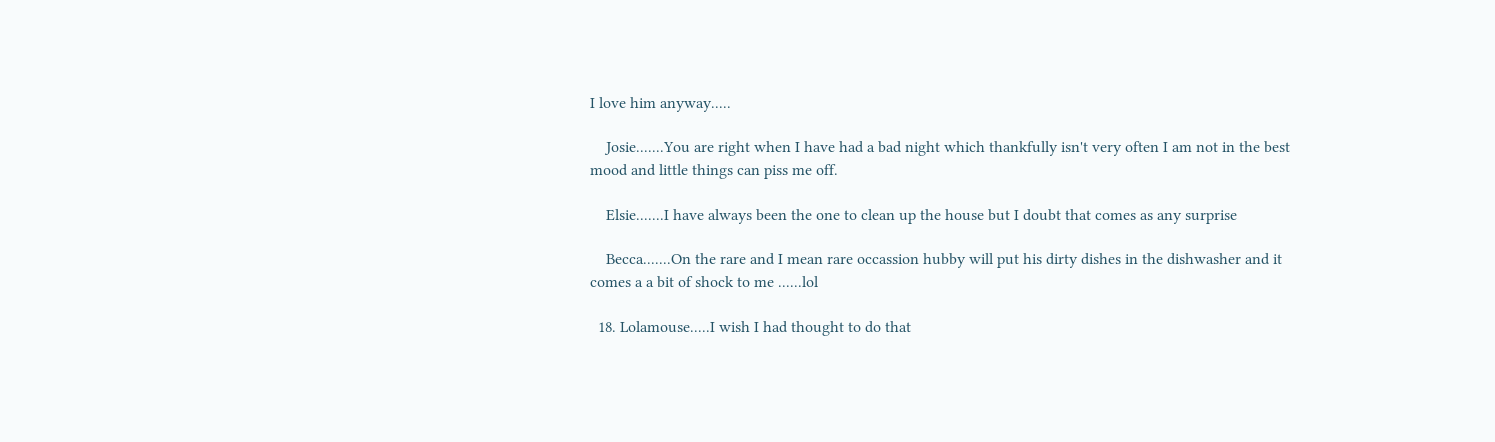I love him anyway.....

    Josie.......You are right when I have had a bad night which thankfully isn't very often I am not in the best mood and little things can piss me off.

    Elsie.......I have always been the one to clean up the house but I doubt that comes as any surprise

    Becca.......On the rare and I mean rare occassion hubby will put his dirty dishes in the dishwasher and it comes a a bit of shock to me ......lol

  18. Lolamouse.....I wish I had thought to do that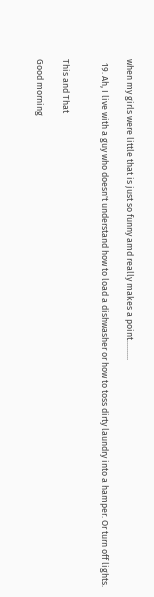when my girls were little that is just so funny amd really makes a point..........

  19. Ah, I live with a guy who doesn't understand how to load a dishwasher or how to toss dirty laundry into a hamper. Or turn off lights.


This and That

Good morning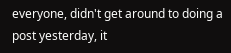everyone, didn't get around to doing a post yesterday, it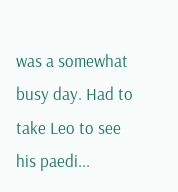was a somewhat busy day. Had to take Leo to see his paedi...